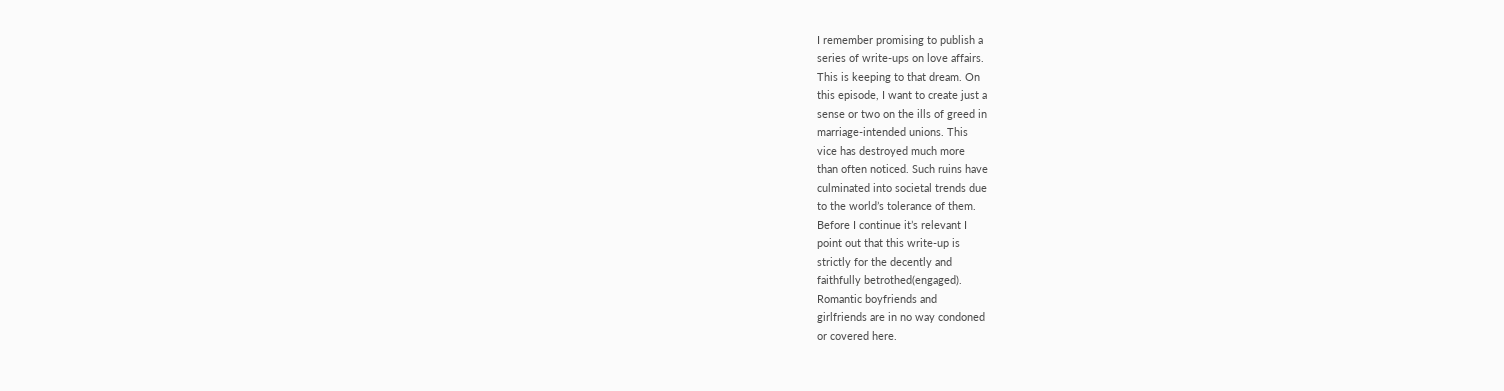I remember promising to publish a
series of write-ups on love affairs.
This is keeping to that dream. On
this episode, I want to create just a
sense or two on the ills of greed in
marriage-intended unions. This
vice has destroyed much more
than often noticed. Such ruins have
culminated into societal trends due
to the world’s tolerance of them.
Before I continue it’s relevant I
point out that this write-up is
strictly for the decently and
faithfully betrothed(engaged).
Romantic boyfriends and
girlfriends are in no way condoned
or covered here.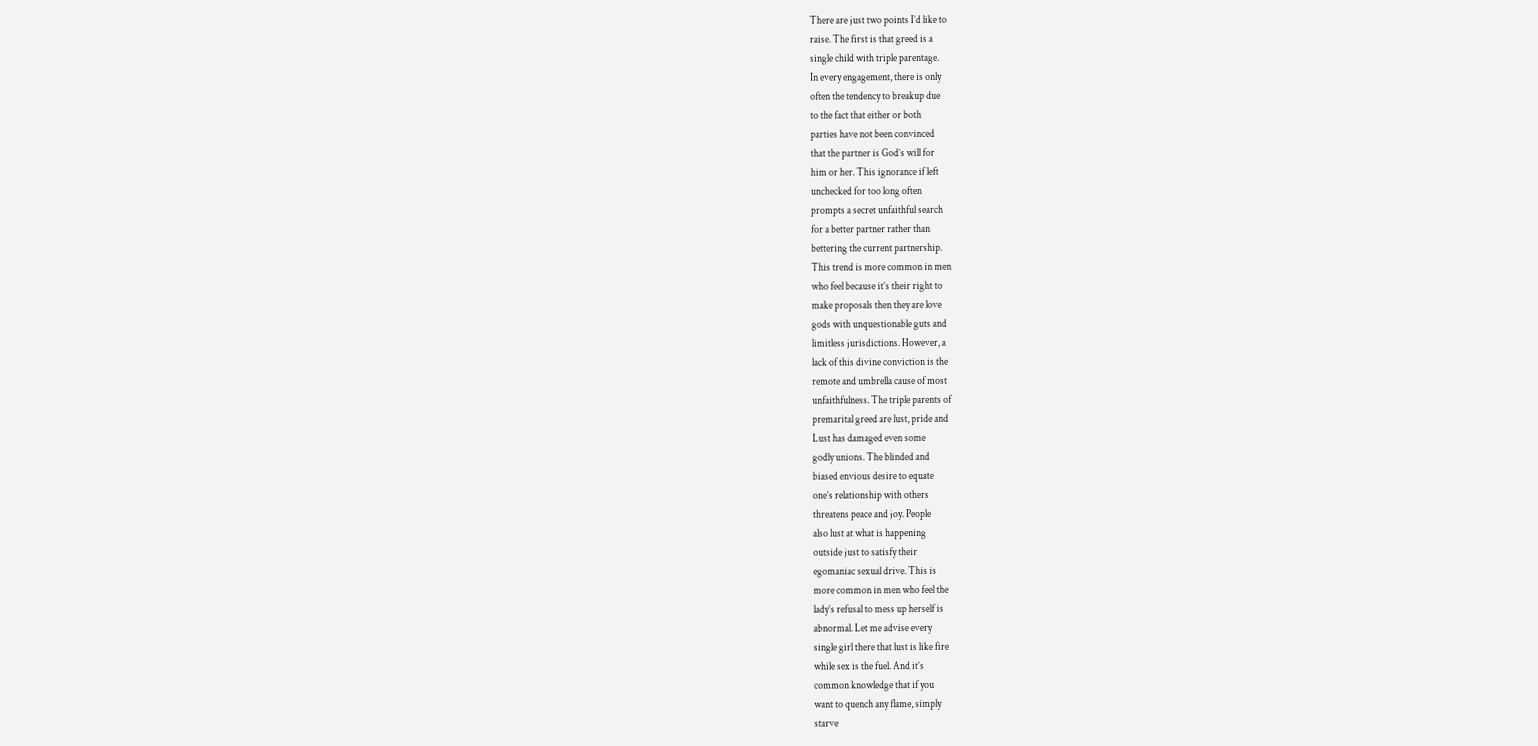There are just two points I’d like to
raise. The first is that greed is a
single child with triple parentage.
In every engagement, there is only
often the tendency to breakup due
to the fact that either or both
parties have not been convinced
that the partner is God’s will for
him or her. This ignorance if left
unchecked for too long often
prompts a secret unfaithful search
for a better partner rather than
bettering the current partnership.
This trend is more common in men
who feel because it’s their right to
make proposals then they are love
gods with unquestionable guts and
limitless jurisdictions. However, a
lack of this divine conviction is the
remote and umbrella cause of most
unfaithfulness. The triple parents of
premarital greed are lust, pride and
Lust has damaged even some
godly unions. The blinded and
biased envious desire to equate
one’s relationship with others
threatens peace and joy. People
also lust at what is happening
outside just to satisfy their
egomaniac sexual drive. This is
more common in men who feel the
lady’s refusal to mess up herself is
abnormal. Let me advise every
single girl there that lust is like fire
while sex is the fuel. And it’s
common knowledge that if you
want to quench any flame, simply
starve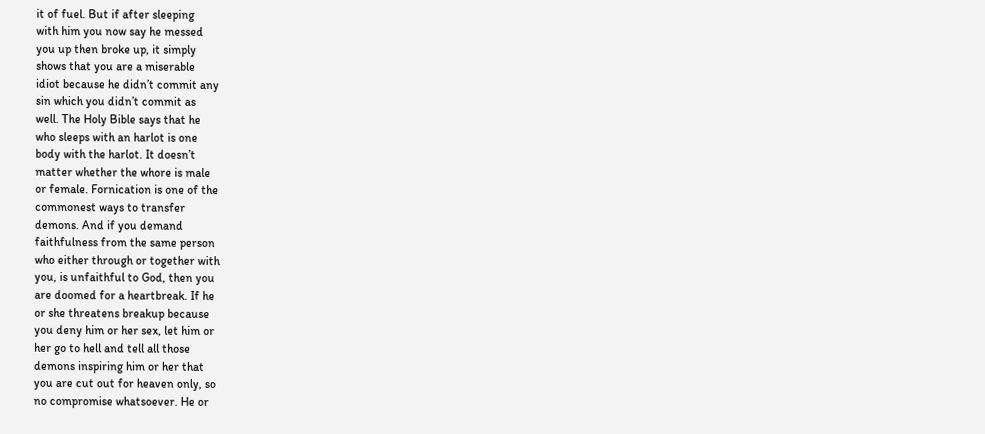it of fuel. But if after sleeping
with him you now say he messed
you up then broke up, it simply
shows that you are a miserable
idiot because he didn’t commit any
sin which you didn’t commit as
well. The Holy Bible says that he
who sleeps with an harlot is one
body with the harlot. It doesn’t
matter whether the whore is male
or female. Fornication is one of the
commonest ways to transfer
demons. And if you demand
faithfulness from the same person
who either through or together with
you, is unfaithful to God, then you
are doomed for a heartbreak. If he
or she threatens breakup because
you deny him or her sex, let him or
her go to hell and tell all those
demons inspiring him or her that
you are cut out for heaven only, so
no compromise whatsoever. He or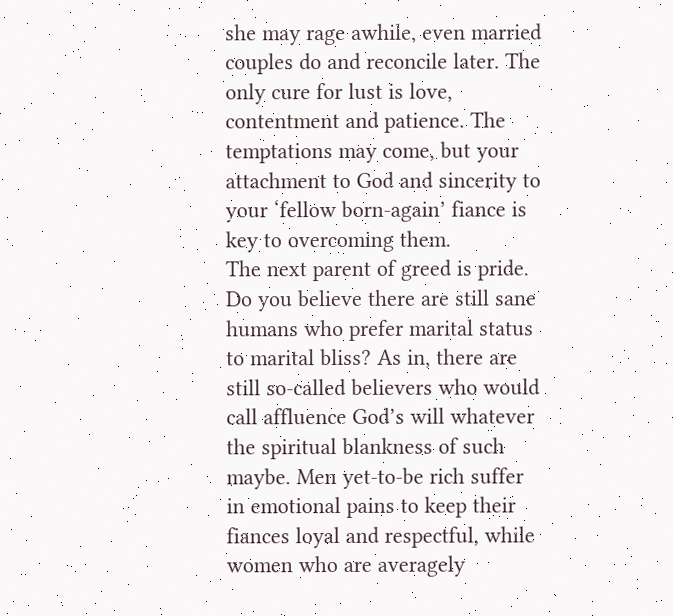she may rage awhile, even married
couples do and reconcile later. The
only cure for lust is love,
contentment and patience. The
temptations may come, but your
attachment to God and sincerity to
your ‘fellow born-again’ fiance is
key to overcoming them.
The next parent of greed is pride.
Do you believe there are still sane
humans who prefer marital status
to marital bliss? As in, there are
still so-called believers who would
call affluence God’s will whatever
the spiritual blankness of such
maybe. Men yet-to-be rich suffer
in emotional pains to keep their
fiances loyal and respectful, while
women who are averagely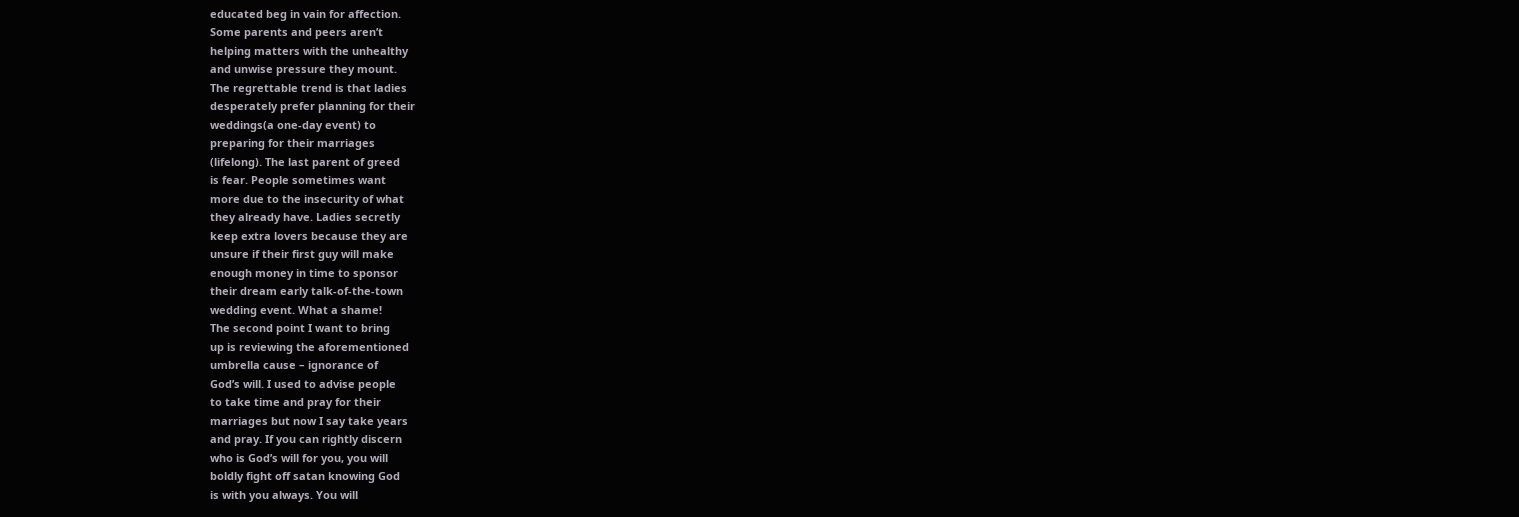educated beg in vain for affection.
Some parents and peers aren’t
helping matters with the unhealthy
and unwise pressure they mount.
The regrettable trend is that ladies
desperately prefer planning for their
weddings(a one-day event) to
preparing for their marriages
(lifelong). The last parent of greed
is fear. People sometimes want
more due to the insecurity of what
they already have. Ladies secretly
keep extra lovers because they are
unsure if their first guy will make
enough money in time to sponsor
their dream early talk-of-the-town
wedding event. What a shame!
The second point I want to bring
up is reviewing the aforementioned
umbrella cause – ignorance of
God’s will. I used to advise people
to take time and pray for their
marriages but now I say take years
and pray. If you can rightly discern
who is God’s will for you, you will
boldly fight off satan knowing God
is with you always. You will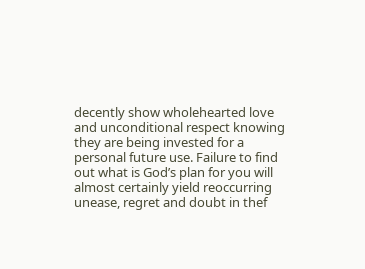decently show wholehearted love
and unconditional respect knowing
they are being invested for a
personal future use. Failure to find
out what is God’s plan for you will
almost certainly yield reoccurring
unease, regret and doubt in thef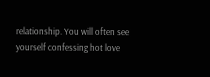relationship. You will often see
yourself confessing hot love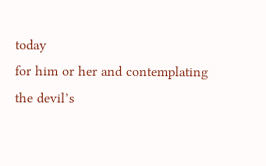today
for him or her and contemplating
the devil’s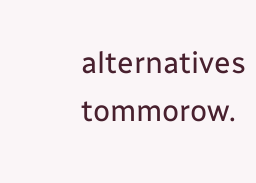alternatives tommorow.